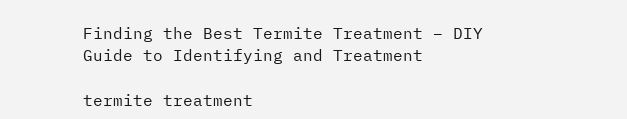Finding the Best Termite Treatment – DIY Guide to Identifying and Treatment

termite treatment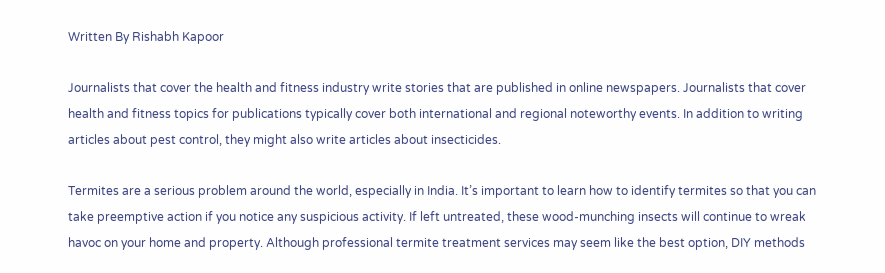Written By Rishabh Kapoor

Journalists that cover the health and fitness industry write stories that are published in online newspapers. Journalists that cover health and fitness topics for publications typically cover both international and regional noteworthy events. In addition to writing articles about pest control, they might also write articles about insecticides.

Termites are a serious problem around the world, especially in India. It’s important to learn how to identify termites so that you can take preemptive action if you notice any suspicious activity. If left untreated, these wood-munching insects will continue to wreak havoc on your home and property. Although professional termite treatment services may seem like the best option, DIY methods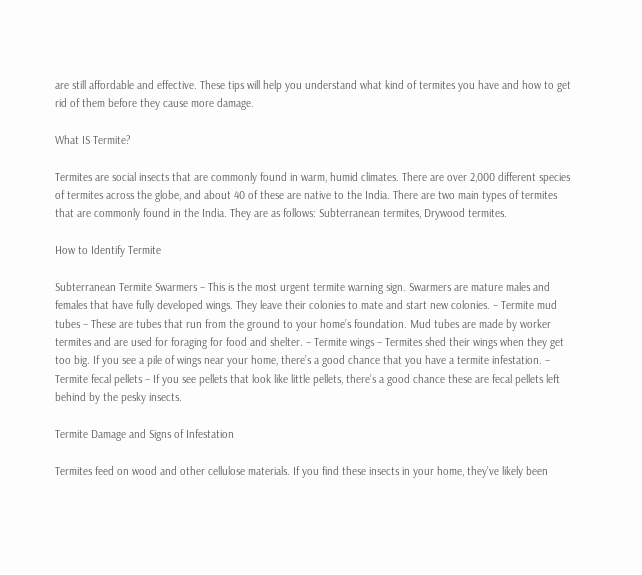are still affordable and effective. These tips will help you understand what kind of termites you have and how to get rid of them before they cause more damage.

What IS Termite?

Termites are social insects that are commonly found in warm, humid climates. There are over 2,000 different species of termites across the globe, and about 40 of these are native to the India. There are two main types of termites that are commonly found in the India. They are as follows: Subterranean termites, Drywood termites.

How to Identify Termite

Subterranean Termite Swarmers – This is the most urgent termite warning sign. Swarmers are mature males and females that have fully developed wings. They leave their colonies to mate and start new colonies. – Termite mud tubes – These are tubes that run from the ground to your home’s foundation. Mud tubes are made by worker termites and are used for foraging for food and shelter. – Termite wings – Termites shed their wings when they get too big. If you see a pile of wings near your home, there’s a good chance that you have a termite infestation. – Termite fecal pellets – If you see pellets that look like little pellets, there’s a good chance these are fecal pellets left behind by the pesky insects.

Termite Damage and Signs of Infestation

Termites feed on wood and other cellulose materials. If you find these insects in your home, they’ve likely been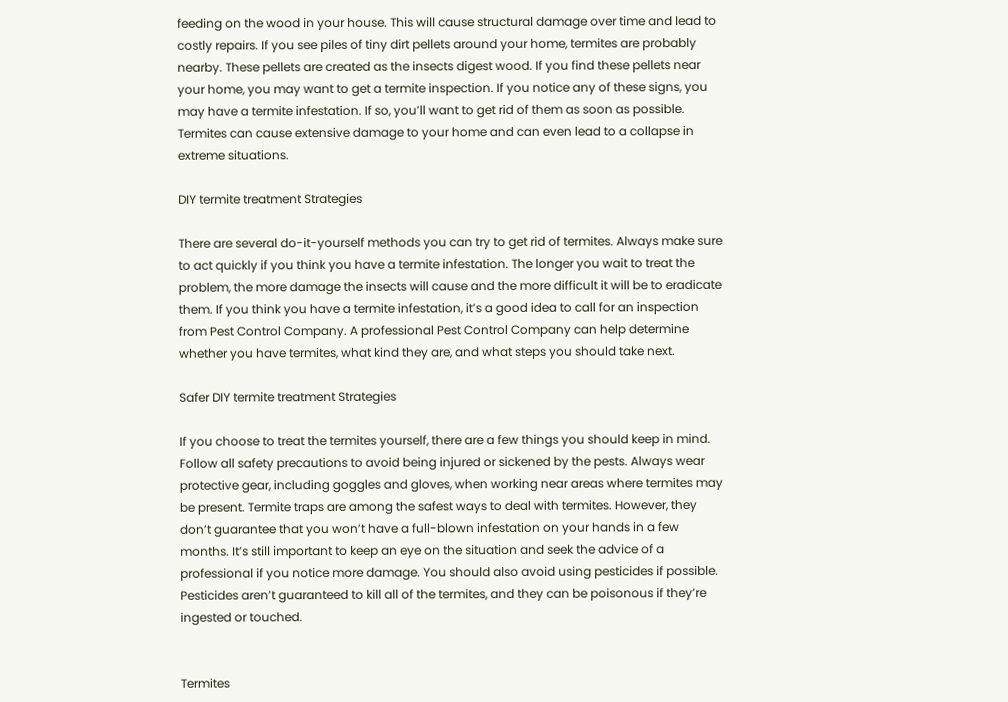feeding on the wood in your house. This will cause structural damage over time and lead to costly repairs. If you see piles of tiny dirt pellets around your home, termites are probably nearby. These pellets are created as the insects digest wood. If you find these pellets near your home, you may want to get a termite inspection. If you notice any of these signs, you may have a termite infestation. If so, you’ll want to get rid of them as soon as possible. Termites can cause extensive damage to your home and can even lead to a collapse in extreme situations.

DIY termite treatment Strategies

There are several do-it-yourself methods you can try to get rid of termites. Always make sure to act quickly if you think you have a termite infestation. The longer you wait to treat the problem, the more damage the insects will cause and the more difficult it will be to eradicate them. If you think you have a termite infestation, it’s a good idea to call for an inspection from Pest Control Company. A professional Pest Control Company can help determine whether you have termites, what kind they are, and what steps you should take next.

Safer DIY termite treatment Strategies

If you choose to treat the termites yourself, there are a few things you should keep in mind. Follow all safety precautions to avoid being injured or sickened by the pests. Always wear protective gear, including goggles and gloves, when working near areas where termites may be present. Termite traps are among the safest ways to deal with termites. However, they don’t guarantee that you won’t have a full-blown infestation on your hands in a few months. It’s still important to keep an eye on the situation and seek the advice of a professional if you notice more damage. You should also avoid using pesticides if possible. Pesticides aren’t guaranteed to kill all of the termites, and they can be poisonous if they’re ingested or touched.


Termites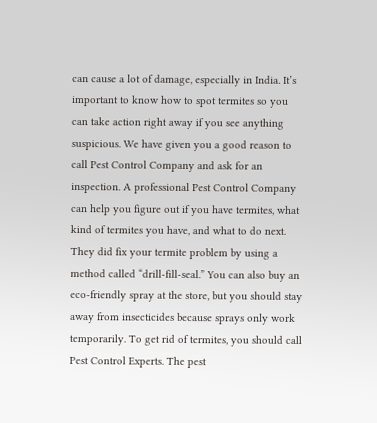can cause a lot of damage, especially in India. It’s important to know how to spot termites so you can take action right away if you see anything suspicious. We have given you a good reason to call Pest Control Company and ask for an inspection. A professional Pest Control Company can help you figure out if you have termites, what kind of termites you have, and what to do next. They did fix your termite problem by using a method called “drill-fill-seal.” You can also buy an eco-friendly spray at the store, but you should stay away from insecticides because sprays only work temporarily. To get rid of termites, you should call Pest Control Experts. The pest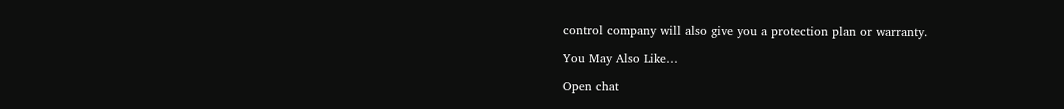control company will also give you a protection plan or warranty.

You May Also Like…

Open chat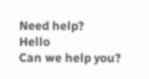Need help?
Hello
Can we help you?